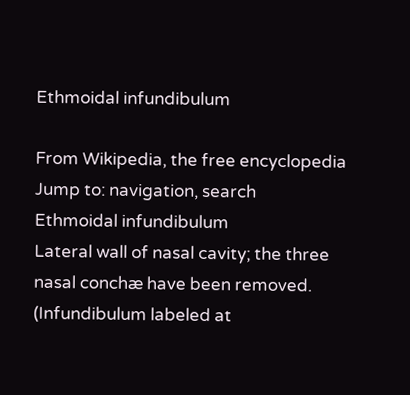Ethmoidal infundibulum

From Wikipedia, the free encyclopedia
Jump to: navigation, search
Ethmoidal infundibulum
Lateral wall of nasal cavity; the three nasal conchæ have been removed. (Infundibulum labeled at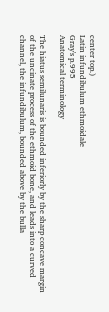center top.)
Latin infundibulum ethmoidale
Gray's p.995
Anatomical terminology

The hiatus semilunaris is bounded inferiorly by the sharp concave margin of the uncinate process of the ethmoid bone, and leads into a curved channel, the infundibulum, bounded above by the bulla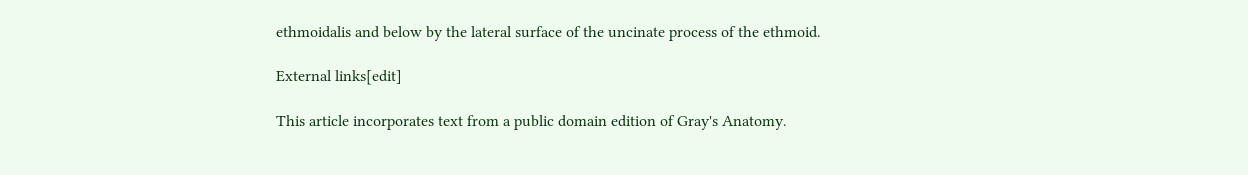ethmoidalis and below by the lateral surface of the uncinate process of the ethmoid.

External links[edit]

This article incorporates text from a public domain edition of Gray's Anatomy.